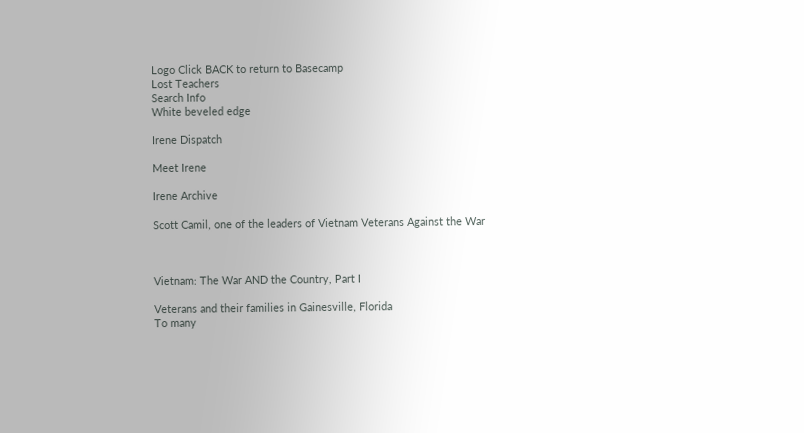Logo Click BACK to return to Basecamp
Lost Teachers
Search Info
White beveled edge

Irene Dispatch

Meet Irene

Irene Archive

Scott Camil, one of the leaders of Vietnam Veterans Against the War



Vietnam: The War AND the Country, Part I

Veterans and their families in Gainesville, Florida
To many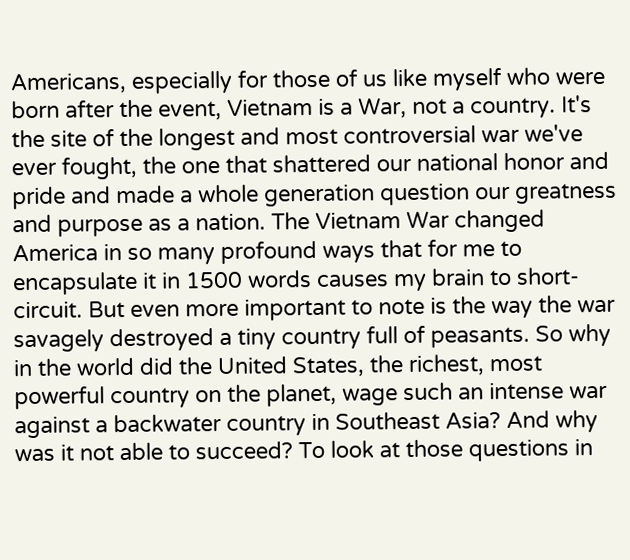Americans, especially for those of us like myself who were born after the event, Vietnam is a War, not a country. It's the site of the longest and most controversial war we've ever fought, the one that shattered our national honor and pride and made a whole generation question our greatness and purpose as a nation. The Vietnam War changed America in so many profound ways that for me to encapsulate it in 1500 words causes my brain to short-circuit. But even more important to note is the way the war savagely destroyed a tiny country full of peasants. So why in the world did the United States, the richest, most powerful country on the planet, wage such an intense war against a backwater country in Southeast Asia? And why was it not able to succeed? To look at those questions in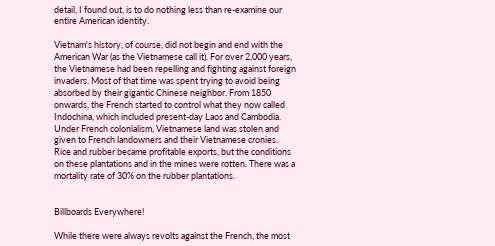detail, I found out, is to do nothing less than re-examine our entire American identity.

Vietnam's history, of course, did not begin and end with the American War (as the Vietnamese call it). For over 2,000 years, the Vietnamese had been repelling and fighting against foreign invaders. Most of that time was spent trying to avoid being absorbed by their gigantic Chinese neighbor. From 1850 onwards, the French started to control what they now called Indochina, which included present-day Laos and Cambodia. Under French colonialism, Vietnamese land was stolen and given to French landowners and their Vietnamese cronies. Rice and rubber became profitable exports, but the conditions on these plantations and in the mines were rotten. There was a mortality rate of 30% on the rubber plantations.


Billboards Everywhere!

While there were always revolts against the French, the most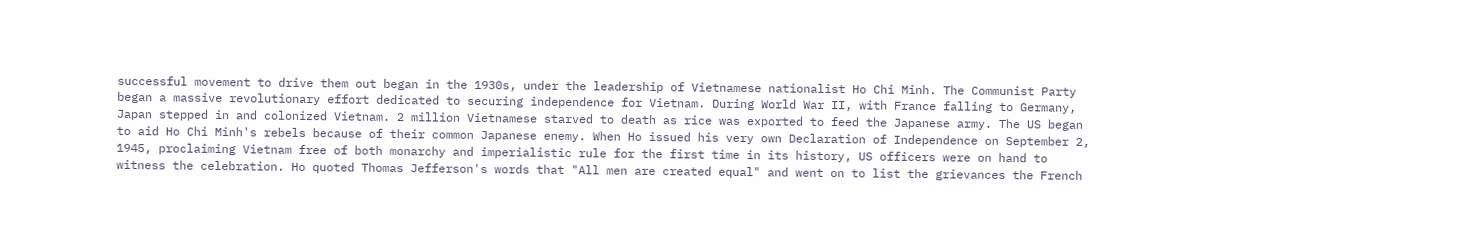successful movement to drive them out began in the 1930s, under the leadership of Vietnamese nationalist Ho Chi Minh. The Communist Party began a massive revolutionary effort dedicated to securing independence for Vietnam. During World War II, with France falling to Germany, Japan stepped in and colonized Vietnam. 2 million Vietnamese starved to death as rice was exported to feed the Japanese army. The US began to aid Ho Chi Minh's rebels because of their common Japanese enemy. When Ho issued his very own Declaration of Independence on September 2, 1945, proclaiming Vietnam free of both monarchy and imperialistic rule for the first time in its history, US officers were on hand to witness the celebration. Ho quoted Thomas Jefferson's words that "All men are created equal" and went on to list the grievances the French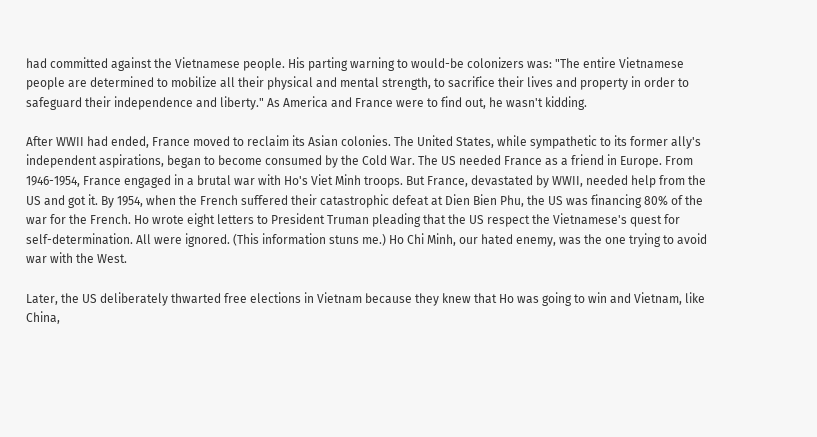had committed against the Vietnamese people. His parting warning to would-be colonizers was: "The entire Vietnamese people are determined to mobilize all their physical and mental strength, to sacrifice their lives and property in order to safeguard their independence and liberty." As America and France were to find out, he wasn't kidding.

After WWII had ended, France moved to reclaim its Asian colonies. The United States, while sympathetic to its former ally's independent aspirations, began to become consumed by the Cold War. The US needed France as a friend in Europe. From 1946-1954, France engaged in a brutal war with Ho's Viet Minh troops. But France, devastated by WWII, needed help from the US and got it. By 1954, when the French suffered their catastrophic defeat at Dien Bien Phu, the US was financing 80% of the war for the French. Ho wrote eight letters to President Truman pleading that the US respect the Vietnamese's quest for self-determination. All were ignored. (This information stuns me.) Ho Chi Minh, our hated enemy, was the one trying to avoid war with the West.

Later, the US deliberately thwarted free elections in Vietnam because they knew that Ho was going to win and Vietnam, like China,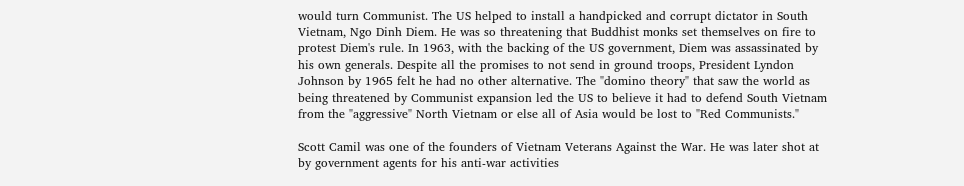would turn Communist. The US helped to install a handpicked and corrupt dictator in South Vietnam, Ngo Dinh Diem. He was so threatening that Buddhist monks set themselves on fire to protest Diem's rule. In 1963, with the backing of the US government, Diem was assassinated by his own generals. Despite all the promises to not send in ground troops, President Lyndon Johnson by 1965 felt he had no other alternative. The "domino theory" that saw the world as being threatened by Communist expansion led the US to believe it had to defend South Vietnam from the "aggressive" North Vietnam or else all of Asia would be lost to "Red Communists."

Scott Camil was one of the founders of Vietnam Veterans Against the War. He was later shot at by government agents for his anti-war activities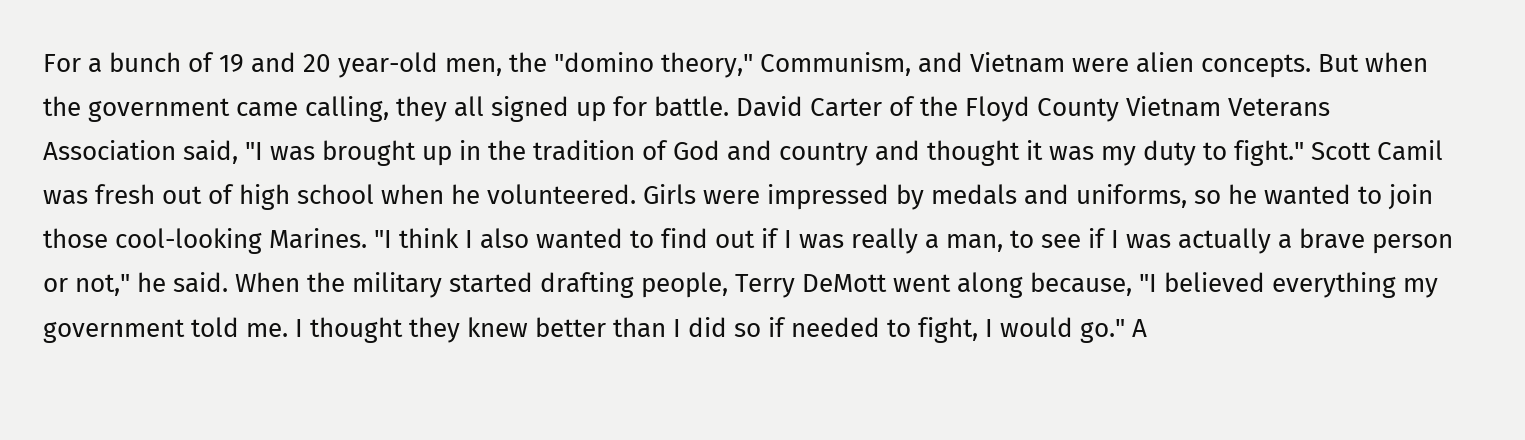For a bunch of 19 and 20 year-old men, the "domino theory," Communism, and Vietnam were alien concepts. But when the government came calling, they all signed up for battle. David Carter of the Floyd County Vietnam Veterans Association said, "I was brought up in the tradition of God and country and thought it was my duty to fight." Scott Camil was fresh out of high school when he volunteered. Girls were impressed by medals and uniforms, so he wanted to join those cool-looking Marines. "I think I also wanted to find out if I was really a man, to see if I was actually a brave person or not," he said. When the military started drafting people, Terry DeMott went along because, "I believed everything my government told me. I thought they knew better than I did so if needed to fight, I would go." A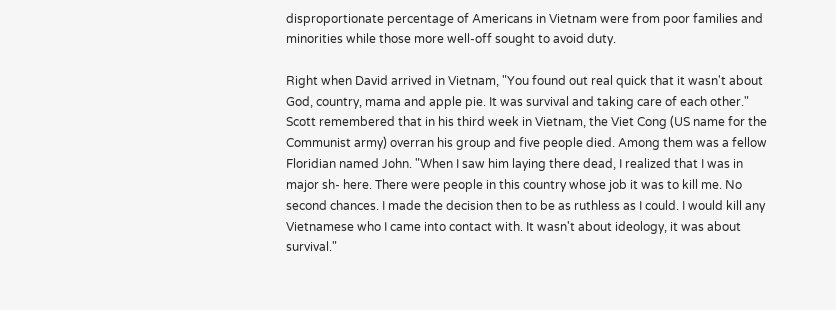disproportionate percentage of Americans in Vietnam were from poor families and minorities while those more well-off sought to avoid duty.

Right when David arrived in Vietnam, "You found out real quick that it wasn't about God, country, mama and apple pie. It was survival and taking care of each other." Scott remembered that in his third week in Vietnam, the Viet Cong (US name for the Communist army) overran his group and five people died. Among them was a fellow Floridian named John. "When I saw him laying there dead, I realized that I was in major sh- here. There were people in this country whose job it was to kill me. No second chances. I made the decision then to be as ruthless as I could. I would kill any Vietnamese who I came into contact with. It wasn't about ideology, it was about survival."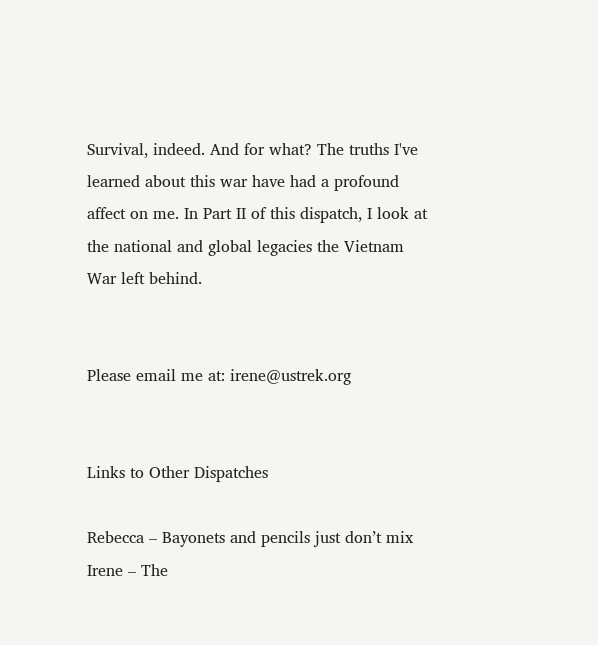Survival, indeed. And for what? The truths I've learned about this war have had a profound affect on me. In Part II of this dispatch, I look at the national and global legacies the Vietnam War left behind.


Please email me at: irene@ustrek.org


Links to Other Dispatches

Rebecca – Bayonets and pencils just don’t mix
Irene – The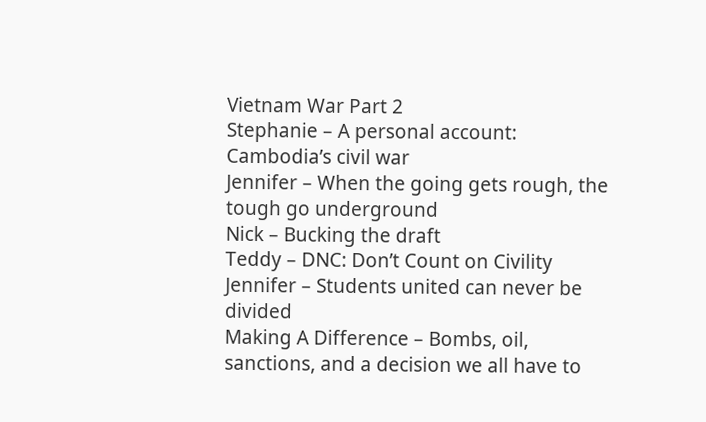Vietnam War Part 2
Stephanie – A personal account: Cambodia’s civil war
Jennifer – When the going gets rough, the tough go underground
Nick – Bucking the draft
Teddy – DNC: Don’t Count on Civility
Jennifer – Students united can never be divided
Making A Difference – Bombs, oil, sanctions, and a decision we all have to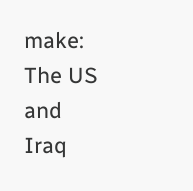make: The US and Iraq